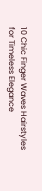10 Chic Finger Waves Hairstyles for Timeless Elegance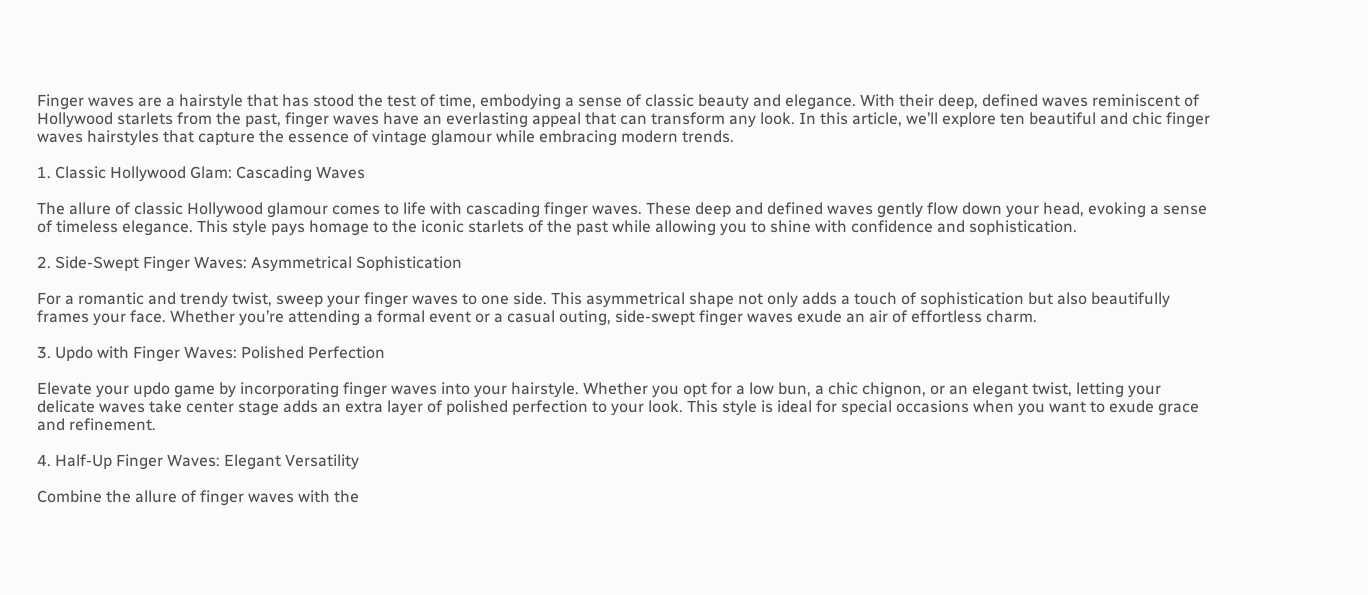Finger waves are a hairstyle that has stood the test of time, embodying a sense of classic beauty and elegance. With their deep, defined waves reminiscent of Hollywood starlets from the past, finger waves have an everlasting appeal that can transform any look. In this article, we’ll explore ten beautiful and chic finger waves hairstyles that capture the essence of vintage glamour while embracing modern trends.

1. Classic Hollywood Glam: Cascading Waves

The allure of classic Hollywood glamour comes to life with cascading finger waves. These deep and defined waves gently flow down your head, evoking a sense of timeless elegance. This style pays homage to the iconic starlets of the past while allowing you to shine with confidence and sophistication.

2. Side-Swept Finger Waves: Asymmetrical Sophistication

For a romantic and trendy twist, sweep your finger waves to one side. This asymmetrical shape not only adds a touch of sophistication but also beautifully frames your face. Whether you’re attending a formal event or a casual outing, side-swept finger waves exude an air of effortless charm.

3. Updo with Finger Waves: Polished Perfection

Elevate your updo game by incorporating finger waves into your hairstyle. Whether you opt for a low bun, a chic chignon, or an elegant twist, letting your delicate waves take center stage adds an extra layer of polished perfection to your look. This style is ideal for special occasions when you want to exude grace and refinement.

4. Half-Up Finger Waves: Elegant Versatility

Combine the allure of finger waves with the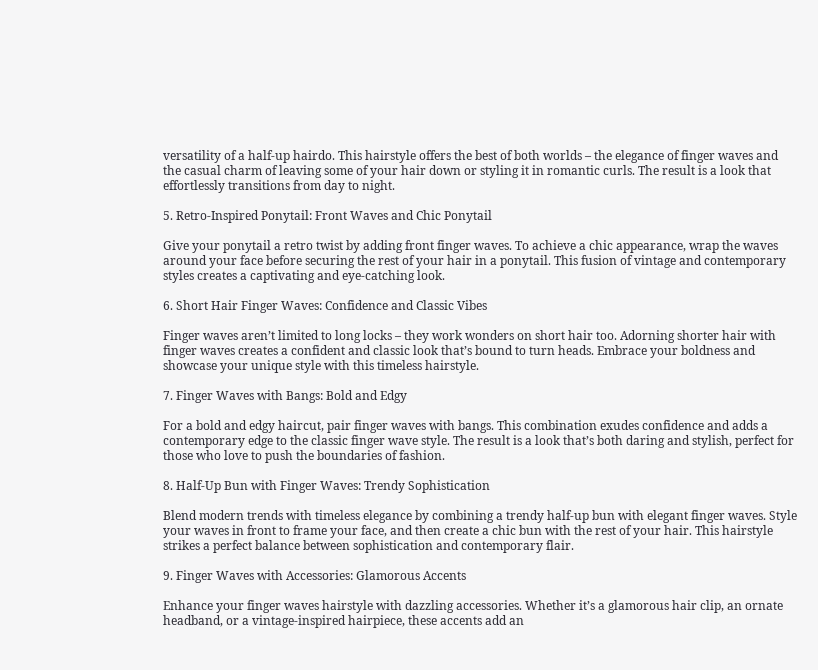versatility of a half-up hairdo. This hairstyle offers the best of both worlds – the elegance of finger waves and the casual charm of leaving some of your hair down or styling it in romantic curls. The result is a look that effortlessly transitions from day to night.

5. Retro-Inspired Ponytail: Front Waves and Chic Ponytail

Give your ponytail a retro twist by adding front finger waves. To achieve a chic appearance, wrap the waves around your face before securing the rest of your hair in a ponytail. This fusion of vintage and contemporary styles creates a captivating and eye-catching look.

6. Short Hair Finger Waves: Confidence and Classic Vibes

Finger waves aren’t limited to long locks – they work wonders on short hair too. Adorning shorter hair with finger waves creates a confident and classic look that’s bound to turn heads. Embrace your boldness and showcase your unique style with this timeless hairstyle.

7. Finger Waves with Bangs: Bold and Edgy

For a bold and edgy haircut, pair finger waves with bangs. This combination exudes confidence and adds a contemporary edge to the classic finger wave style. The result is a look that’s both daring and stylish, perfect for those who love to push the boundaries of fashion.

8. Half-Up Bun with Finger Waves: Trendy Sophistication

Blend modern trends with timeless elegance by combining a trendy half-up bun with elegant finger waves. Style your waves in front to frame your face, and then create a chic bun with the rest of your hair. This hairstyle strikes a perfect balance between sophistication and contemporary flair.

9. Finger Waves with Accessories: Glamorous Accents

Enhance your finger waves hairstyle with dazzling accessories. Whether it’s a glamorous hair clip, an ornate headband, or a vintage-inspired hairpiece, these accents add an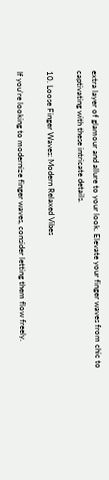extra layer of glamour and allure to your look. Elevate your finger waves from chic to captivating with these intricate details.

10. Loose Finger Waves: Modern Relaxed Vibes

If you’re looking to modernize finger waves, consider letting them flow freely.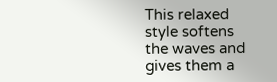This relaxed style softens the waves and gives them a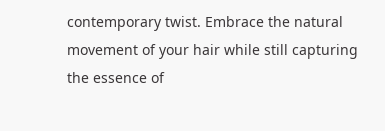contemporary twist. Embrace the natural movement of your hair while still capturing the essence of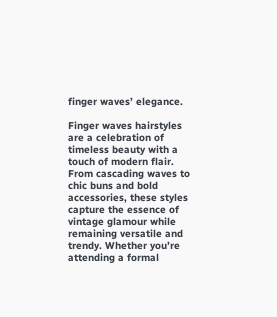finger waves’ elegance.

Finger waves hairstyles are a celebration of timeless beauty with a touch of modern flair. From cascading waves to chic buns and bold accessories, these styles capture the essence of vintage glamour while remaining versatile and trendy. Whether you’re attending a formal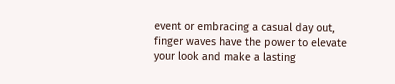event or embracing a casual day out, finger waves have the power to elevate your look and make a lasting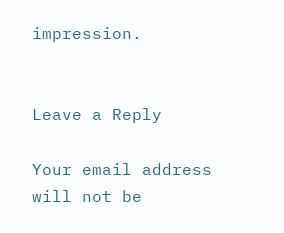impression.


Leave a Reply

Your email address will not be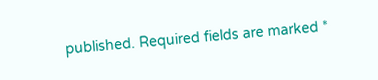published. Required fields are marked *